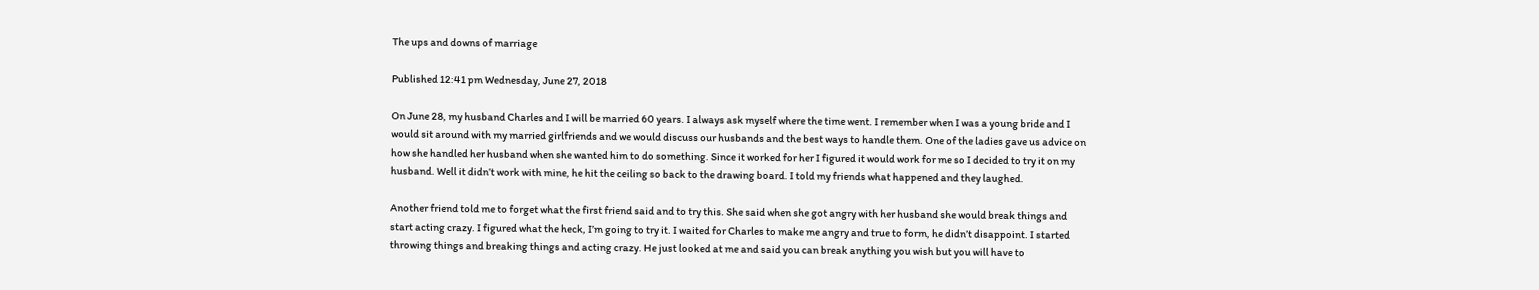The ups and downs of marriage

Published 12:41 pm Wednesday, June 27, 2018

On June 28, my husband Charles and I will be married 60 years. I always ask myself where the time went. I remember when I was a young bride and I would sit around with my married girlfriends and we would discuss our husbands and the best ways to handle them. One of the ladies gave us advice on how she handled her husband when she wanted him to do something. Since it worked for her I figured it would work for me so I decided to try it on my husband. Well it didn’t work with mine, he hit the ceiling so back to the drawing board. I told my friends what happened and they laughed.

Another friend told me to forget what the first friend said and to try this. She said when she got angry with her husband she would break things and start acting crazy. I figured what the heck, I’m going to try it. I waited for Charles to make me angry and true to form, he didn’t disappoint. I started throwing things and breaking things and acting crazy. He just looked at me and said you can break anything you wish but you will have to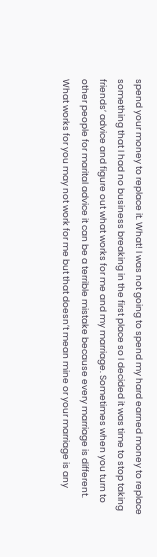spend your money to replace it. What! I was not going to spend my hard earned money to replace something that I had no business breaking in the first place so I decided it was time to stop taking friends’ advice and figure out what works for me and my marriage. Sometimes when you turn to other people for marital advice it can be a terrible mistake because every marriage is different. What works for you may not work for me but that doesn’t mean mine or your marriage is any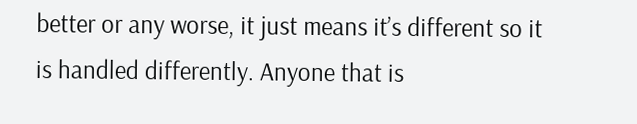better or any worse, it just means it’s different so it is handled differently. Anyone that is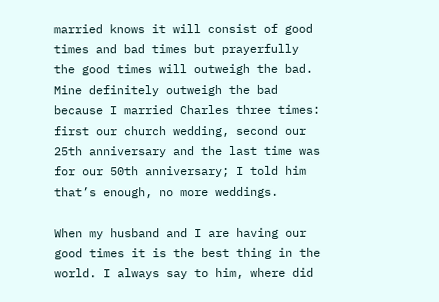married knows it will consist of good times and bad times but prayerfully the good times will outweigh the bad. Mine definitely outweigh the bad because I married Charles three times: first our church wedding, second our 25th anniversary and the last time was for our 50th anniversary; I told him that’s enough, no more weddings.

When my husband and I are having our good times it is the best thing in the world. I always say to him, where did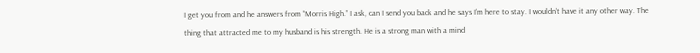I get you from and he answers from “Morris High.” I ask, can I send you back and he says I’m here to stay. I wouldn’t have it any other way. The thing that attracted me to my husband is his strength. He is a strong man with a mind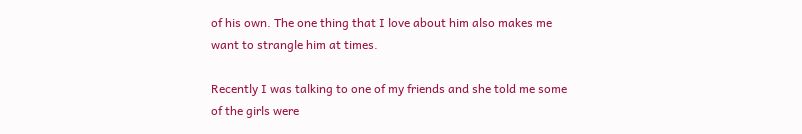of his own. The one thing that I love about him also makes me want to strangle him at times.

Recently I was talking to one of my friends and she told me some of the girls were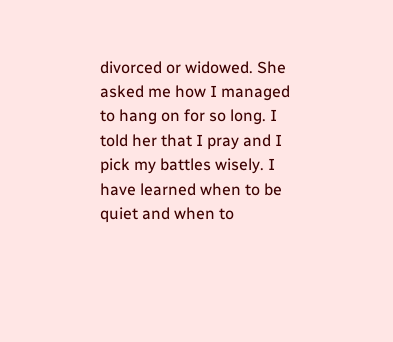divorced or widowed. She asked me how I managed to hang on for so long. I told her that I pray and I pick my battles wisely. I have learned when to be quiet and when to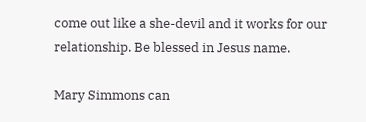come out like a she-devil and it works for our relationship. Be blessed in Jesus name.

Mary Simmons can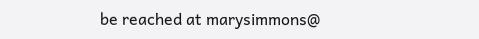be reached at marysimmons@